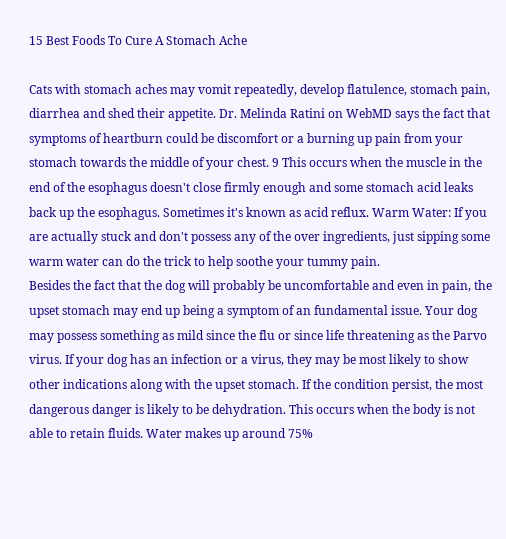15 Best Foods To Cure A Stomach Ache

Cats with stomach aches may vomit repeatedly, develop flatulence, stomach pain, diarrhea and shed their appetite. Dr. Melinda Ratini on WebMD says the fact that symptoms of heartburn could be discomfort or a burning up pain from your stomach towards the middle of your chest. 9 This occurs when the muscle in the end of the esophagus doesn't close firmly enough and some stomach acid leaks back up the esophagus. Sometimes it's known as acid reflux. Warm Water: If you are actually stuck and don't possess any of the over ingredients, just sipping some warm water can do the trick to help soothe your tummy pain.
Besides the fact that the dog will probably be uncomfortable and even in pain, the upset stomach may end up being a symptom of an fundamental issue. Your dog may possess something as mild since the flu or since life threatening as the Parvo virus. If your dog has an infection or a virus, they may be most likely to show other indications along with the upset stomach. If the condition persist, the most dangerous danger is likely to be dehydration. This occurs when the body is not able to retain fluids. Water makes up around 75%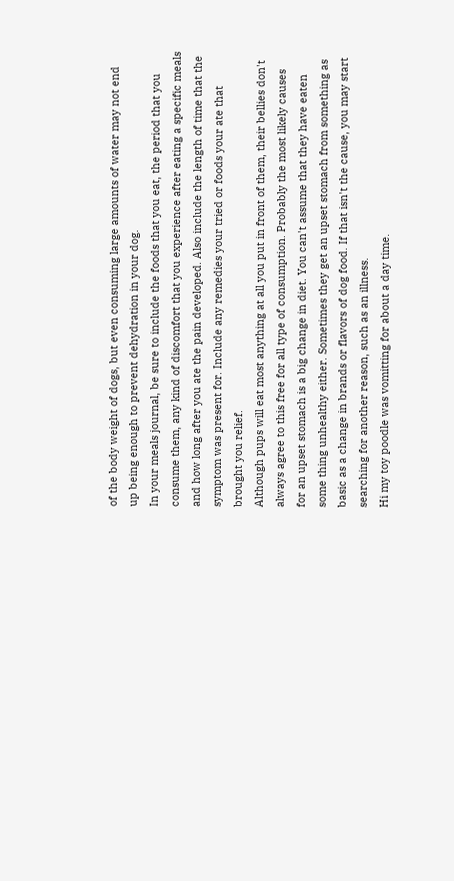of the body weight of dogs, but even consuming large amounts of water may not end up being enough to prevent dehydration in your dog.
In your meals journal, be sure to include the foods that you eat, the period that you consume them, any kind of discomfort that you experience after eating a specific meals and how long after you ate the pain developed. Also include the length of time that the symptom was present for. Include any remedies your tried or foods your ate that brought you relief.
Although pups will eat most anything at all you put in front of them, their bellies don't always agree to this free for all type of consumption. Probably the most likely causes for an upset stomach is a big change in diet. You can't assume that they have eaten some thing unhealthy either. Sometimes they get an upset stomach from something as basic as a change in brands or flavors of dog food. If that isn't the cause, you may start searching for another reason, such as an illness.
Hi my toy poodle was vomitting for about a day time.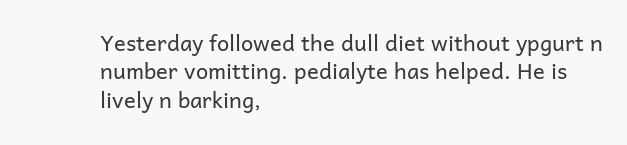Yesterday followed the dull diet without ypgurt n number vomitting. pedialyte has helped. He is lively n barking,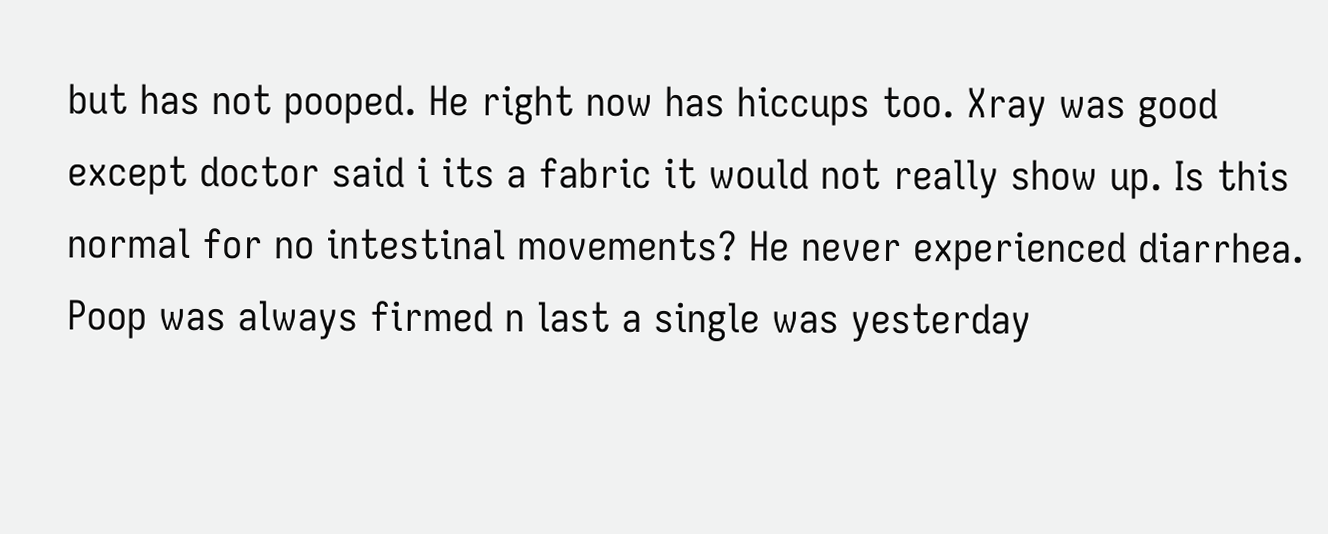but has not pooped. He right now has hiccups too. Xray was good except doctor said i its a fabric it would not really show up. Is this normal for no intestinal movements? He never experienced diarrhea. Poop was always firmed n last a single was yesterday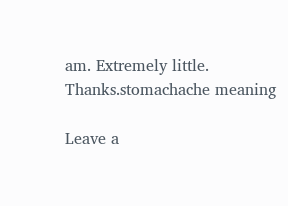am. Extremely little. Thanks.stomachache meaning

Leave a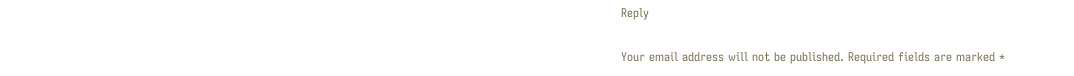Reply

Your email address will not be published. Required fields are marked *